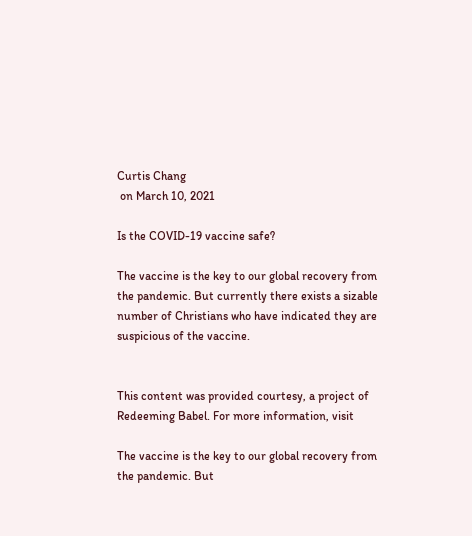Curtis Chang
 on March 10, 2021

Is the COVID-19 vaccine safe?

The vaccine is the key to our global recovery from the pandemic. But currently there exists a sizable number of Christians who have indicated they are suspicious of the vaccine.


This content was provided courtesy, a project of Redeeming Babel. For more information, visit

The vaccine is the key to our global recovery from the pandemic. But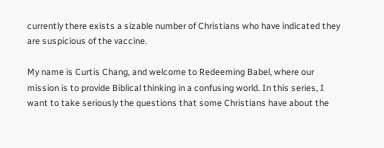currently there exists a sizable number of Christians who have indicated they are suspicious of the vaccine.

My name is Curtis Chang, and welcome to Redeeming Babel, where our mission is to provide Biblical thinking in a confusing world. In this series, I want to take seriously the questions that some Christians have about the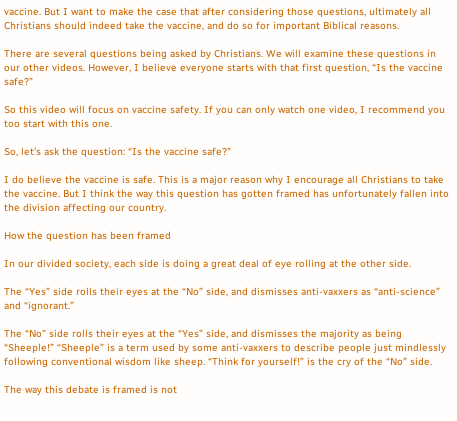vaccine. But I want to make the case that after considering those questions, ultimately all Christians should indeed take the vaccine, and do so for important Biblical reasons.

There are several questions being asked by Christians. We will examine these questions in our other videos. However, I believe everyone starts with that first question, “Is the vaccine safe?”

So this video will focus on vaccine safety. If you can only watch one video, I recommend you too start with this one.

So, let’s ask the question: “Is the vaccine safe?”

I do believe the vaccine is safe. This is a major reason why I encourage all Christians to take the vaccine. But I think the way this question has gotten framed has unfortunately fallen into the division affecting our country.

How the question has been framed

In our divided society, each side is doing a great deal of eye rolling at the other side.

The “Yes” side rolls their eyes at the “No” side, and dismisses anti-vaxxers as “anti-science” and “ignorant.”

The “No” side rolls their eyes at the “Yes” side, and dismisses the majority as being “Sheeple!” “Sheeple” is a term used by some anti-vaxxers to describe people just mindlessly following conventional wisdom like sheep. “Think for yourself!” is the cry of the “No” side.

The way this debate is framed is not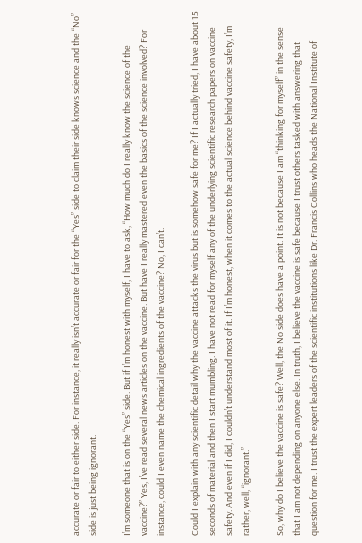accurate or fair to either side. For instance, it really isn’t accurate or fair for the “Yes” side to claim their side knows science and the “No” side is just being ignorant.

I’m someone that is on the “Yes” side. But if I’m honest with myself, I have to ask, “How much do I really know the science of the vaccine?” Yes, I’ve read several news articles on the vaccine. But have I really mastered even the basics of the science involved? For instance, could I even name the chemical ingredients of the vaccine? No, I can’t.

Could I explain with any scientific detail why the vaccine attacks the virus but is somehow safe for me? If I actually tried, I have about 15 seconds of material and then I start mumbling. I have not read for myself any of the underlying scientific research papers on vaccine safety. And even if I did, I couldn’t understand most of it. If I’m honest, when it comes to the actual science behind vaccine safety, I’m rather, well, “ignorant.”

So, why do I believe the vaccine is safe? Well, the No side does have a point. It is not because I am “thinking for myself” in the sense that I am not depending on anyone else. In truth, I believe the vaccine is safe because I trust others tasked with answering that question for me. I trust the expert leaders of the scientific institutions like Dr. Francis Collins who heads the National Institute of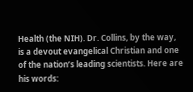Health (the NIH). Dr. Collins, by the way, is a devout evangelical Christian and one of the nation’s leading scientists. Here are his words: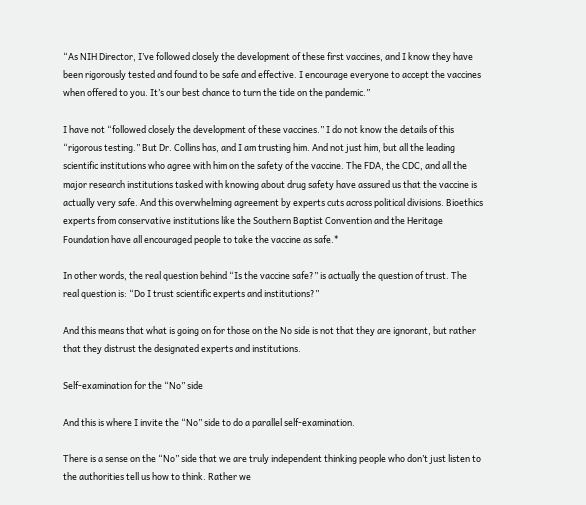“As NIH Director, I’ve followed closely the development of these first vaccines, and I know they have been rigorously tested and found to be safe and effective. I encourage everyone to accept the vaccines when offered to you. It’s our best chance to turn the tide on the pandemic.”

I have not “followed closely the development of these vaccines.” I do not know the details of this “rigorous testing.” But Dr. Collins has, and I am trusting him. And not just him, but all the leading scientific institutions who agree with him on the safety of the vaccine. The FDA, the CDC, and all the major research institutions tasked with knowing about drug safety have assured us that the vaccine is actually very safe. And this overwhelming agreement by experts cuts across political divisions. Bioethics experts from conservative institutions like the Southern Baptist Convention and the Heritage Foundation have all encouraged people to take the vaccine as safe.*

In other words, the real question behind “Is the vaccine safe?” is actually the question of trust. The real question is: “Do I trust scientific experts and institutions?”

And this means that what is going on for those on the No side is not that they are ignorant, but rather that they distrust the designated experts and institutions.

Self-examination for the “No” side

And this is where I invite the “No” side to do a parallel self-examination.

There is a sense on the “No” side that we are truly independent thinking people who don’t just listen to the authorities tell us how to think. Rather we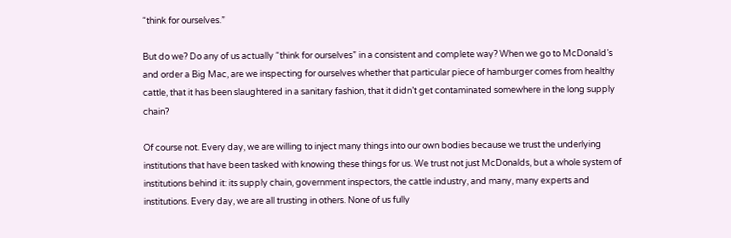“think for ourselves.”

But do we? Do any of us actually “think for ourselves” in a consistent and complete way? When we go to McDonald’s and order a Big Mac, are we inspecting for ourselves whether that particular piece of hamburger comes from healthy cattle, that it has been slaughtered in a sanitary fashion, that it didn’t get contaminated somewhere in the long supply chain?

Of course not. Every day, we are willing to inject many things into our own bodies because we trust the underlying institutions that have been tasked with knowing these things for us. We trust not just McDonalds, but a whole system of institutions behind it: its supply chain, government inspectors, the cattle industry, and many, many experts and institutions. Every day, we are all trusting in others. None of us fully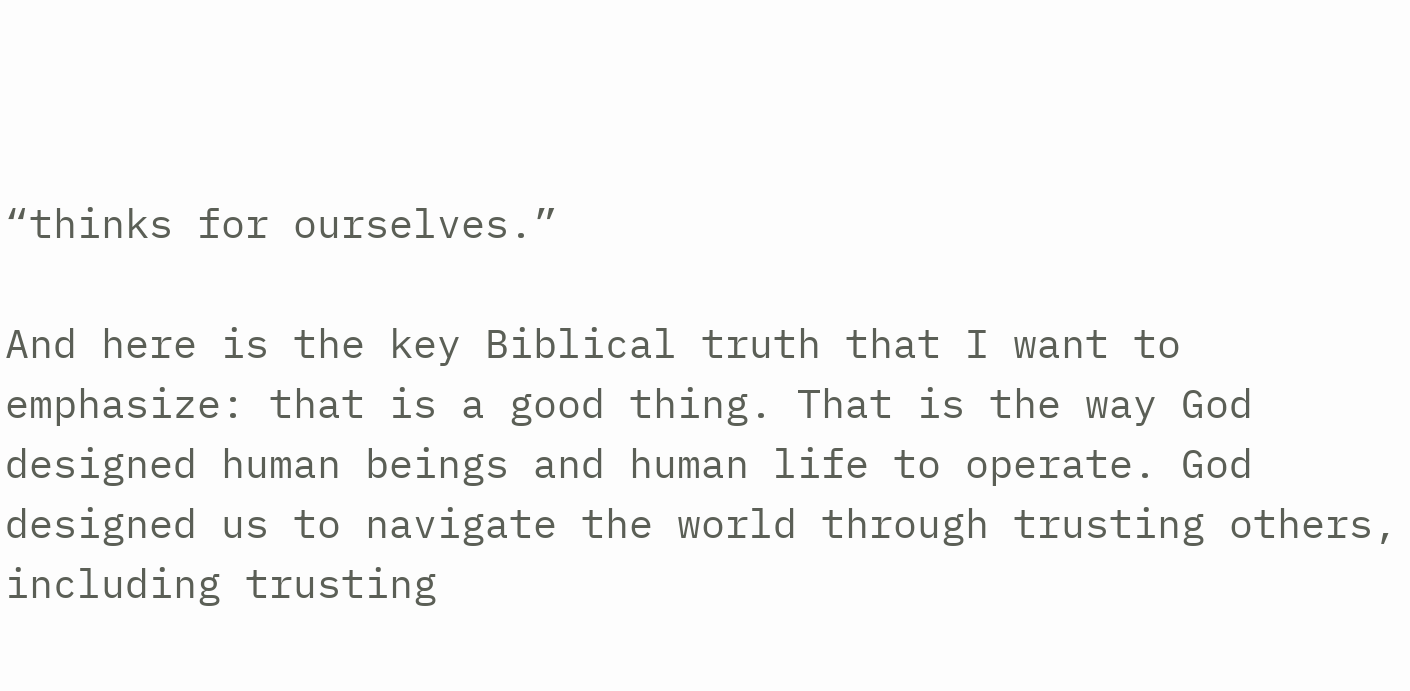“thinks for ourselves.”

And here is the key Biblical truth that I want to emphasize: that is a good thing. That is the way God designed human beings and human life to operate. God designed us to navigate the world through trusting others, including trusting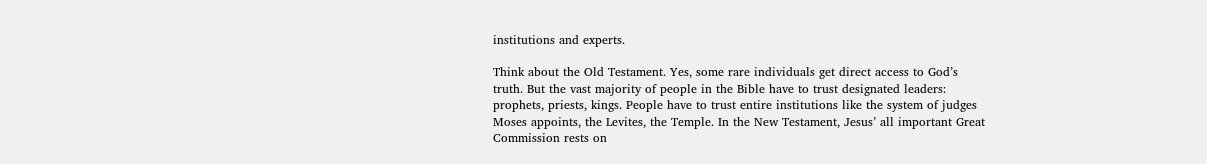institutions and experts.

Think about the Old Testament. Yes, some rare individuals get direct access to God’s truth. But the vast majority of people in the Bible have to trust designated leaders: prophets, priests, kings. People have to trust entire institutions like the system of judges Moses appoints, the Levites, the Temple. In the New Testament, Jesus’ all important Great Commission rests on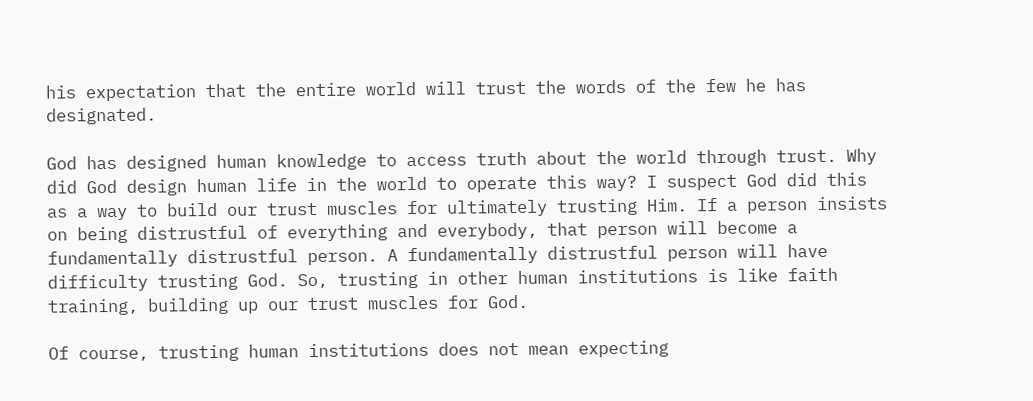his expectation that the entire world will trust the words of the few he has designated.

God has designed human knowledge to access truth about the world through trust. Why did God design human life in the world to operate this way? I suspect God did this as a way to build our trust muscles for ultimately trusting Him. If a person insists on being distrustful of everything and everybody, that person will become a fundamentally distrustful person. A fundamentally distrustful person will have difficulty trusting God. So, trusting in other human institutions is like faith training, building up our trust muscles for God.

Of course, trusting human institutions does not mean expecting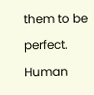them to be perfect. Human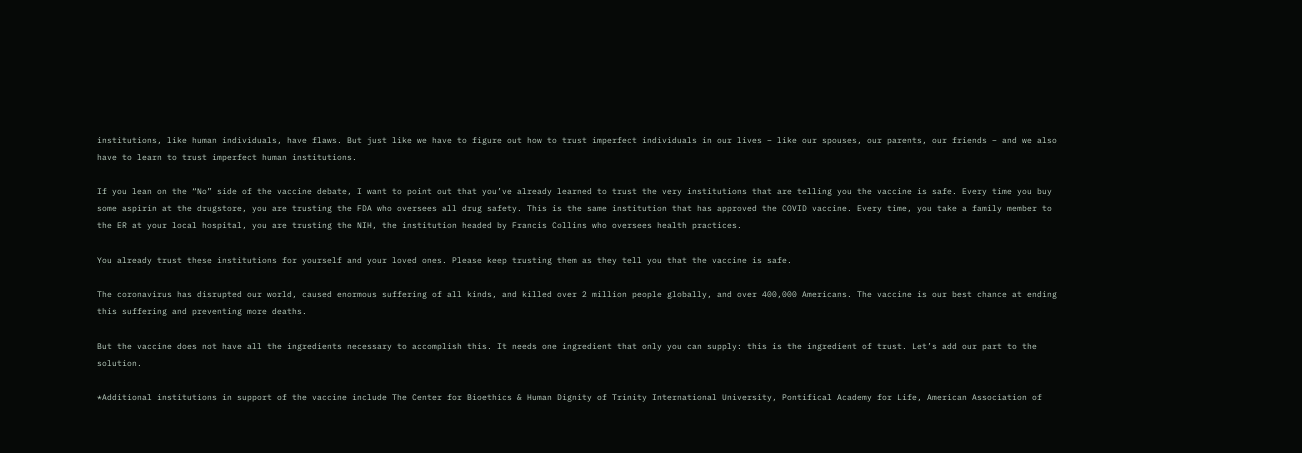institutions, like human individuals, have flaws. But just like we have to figure out how to trust imperfect individuals in our lives – like our spouses, our parents, our friends – and we also have to learn to trust imperfect human institutions.

If you lean on the “No” side of the vaccine debate, I want to point out that you’ve already learned to trust the very institutions that are telling you the vaccine is safe. Every time you buy some aspirin at the drugstore, you are trusting the FDA who oversees all drug safety. This is the same institution that has approved the COVID vaccine. Every time, you take a family member to the ER at your local hospital, you are trusting the NIH, the institution headed by Francis Collins who oversees health practices.

You already trust these institutions for yourself and your loved ones. Please keep trusting them as they tell you that the vaccine is safe.

The coronavirus has disrupted our world, caused enormous suffering of all kinds, and killed over 2 million people globally, and over 400,000 Americans. The vaccine is our best chance at ending this suffering and preventing more deaths.

But the vaccine does not have all the ingredients necessary to accomplish this. It needs one ingredient that only you can supply: this is the ingredient of trust. Let’s add our part to the solution.

*Additional institutions in support of the vaccine include The Center for Bioethics & Human Dignity of Trinity International University, Pontifical Academy for Life, American Association of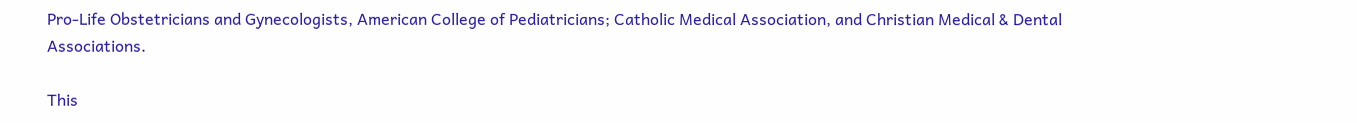Pro-Life Obstetricians and Gynecologists, American College of Pediatricians; Catholic Medical Association, and Christian Medical & Dental Associations.

This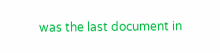was the last document in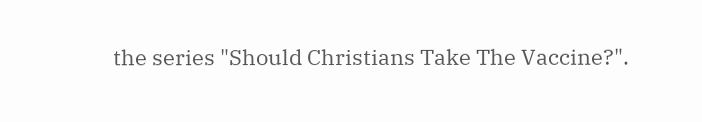the series "Should Christians Take The Vaccine?".